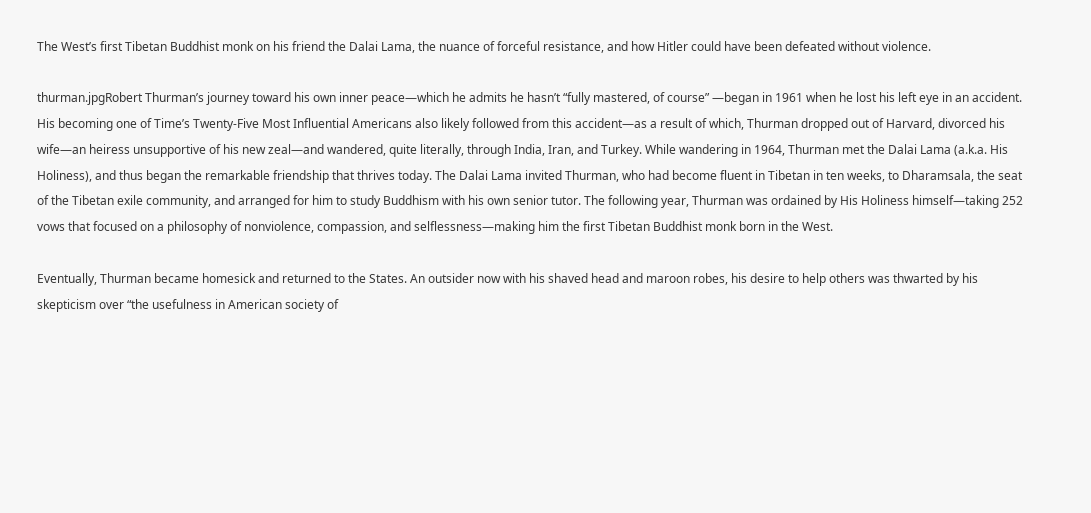The West’s first Tibetan Buddhist monk on his friend the Dalai Lama, the nuance of forceful resistance, and how Hitler could have been defeated without violence.

thurman.jpgRobert Thurman’s journey toward his own inner peace—which he admits he hasn’t “fully mastered, of course” —began in 1961 when he lost his left eye in an accident. His becoming one of Time’s Twenty-Five Most Influential Americans also likely followed from this accident—as a result of which, Thurman dropped out of Harvard, divorced his wife—an heiress unsupportive of his new zeal—and wandered, quite literally, through India, Iran, and Turkey. While wandering in 1964, Thurman met the Dalai Lama (a.k.a. His Holiness), and thus began the remarkable friendship that thrives today. The Dalai Lama invited Thurman, who had become fluent in Tibetan in ten weeks, to Dharamsala, the seat of the Tibetan exile community, and arranged for him to study Buddhism with his own senior tutor. The following year, Thurman was ordained by His Holiness himself—taking 252 vows that focused on a philosophy of nonviolence, compassion, and selflessness—making him the first Tibetan Buddhist monk born in the West.

Eventually, Thurman became homesick and returned to the States. An outsider now with his shaved head and maroon robes, his desire to help others was thwarted by his skepticism over “the usefulness in American society of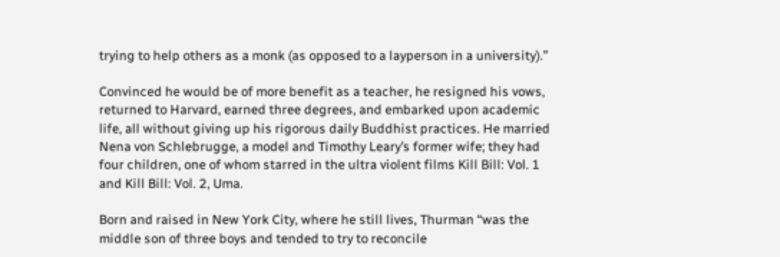trying to help others as a monk (as opposed to a layperson in a university).”

Convinced he would be of more benefit as a teacher, he resigned his vows, returned to Harvard, earned three degrees, and embarked upon academic life, all without giving up his rigorous daily Buddhist practices. He married Nena von Schlebrugge, a model and Timothy Leary’s former wife; they had four children, one of whom starred in the ultra violent films Kill Bill: Vol. 1 and Kill Bill: Vol. 2, Uma.

Born and raised in New York City, where he still lives, Thurman “was the middle son of three boys and tended to try to reconcile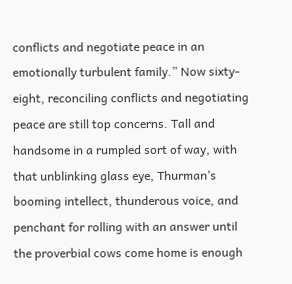conflicts and negotiate peace in an emotionally turbulent family.” Now sixty-eight, reconciling conflicts and negotiating peace are still top concerns. Tall and handsome in a rumpled sort of way, with that unblinking glass eye, Thurman’s booming intellect, thunderous voice, and penchant for rolling with an answer until the proverbial cows come home is enough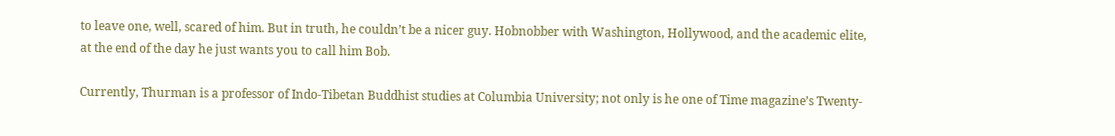to leave one, well, scared of him. But in truth, he couldn’t be a nicer guy. Hobnobber with Washington, Hollywood, and the academic elite, at the end of the day he just wants you to call him Bob.

Currently, Thurman is a professor of Indo-Tibetan Buddhist studies at Columbia University; not only is he one of Time magazine’s Twenty-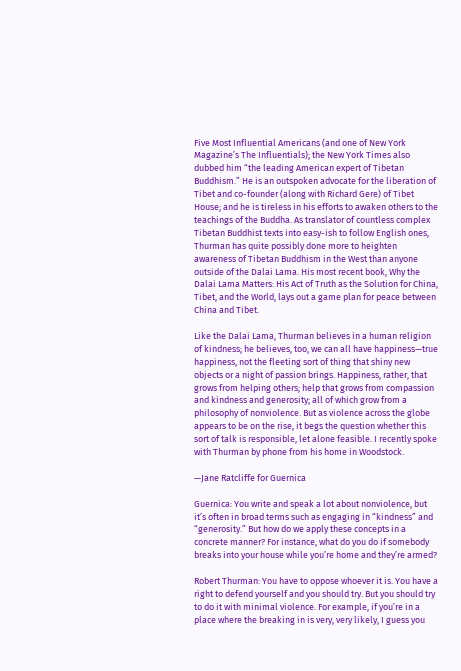Five Most Influential Americans (and one of New York Magazine’s The Influentials); the New York Times also dubbed him “the leading American expert of Tibetan Buddhism.” He is an outspoken advocate for the liberation of Tibet and co-founder (along with Richard Gere) of Tibet House; and he is tireless in his efforts to awaken others to the teachings of the Buddha. As translator of countless complex Tibetan Buddhist texts into easy-ish to follow English ones, Thurman has quite possibly done more to heighten awareness of Tibetan Buddhism in the West than anyone outside of the Dalai Lama. His most recent book, Why the Dalai Lama Matters: His Act of Truth as the Solution for China, Tibet, and the World, lays out a game plan for peace between China and Tibet.

Like the Dalai Lama, Thurman believes in a human religion of kindness; he believes, too, we can all have happiness—true happiness, not the fleeting sort of thing that shiny new objects or a night of passion brings. Happiness, rather, that grows from helping others; help that grows from compassion and kindness and generosity; all of which grow from a philosophy of nonviolence. But as violence across the globe appears to be on the rise, it begs the question whether this sort of talk is responsible, let alone feasible. I recently spoke with Thurman by phone from his home in Woodstock.

—Jane Ratcliffe for Guernica

Guernica: You write and speak a lot about nonviolence, but it’s often in broad terms such as engaging in “kindness” and “generosity.” But how do we apply these concepts in a concrete manner? For instance, what do you do if somebody breaks into your house while you’re home and they’re armed?

Robert Thurman: You have to oppose whoever it is. You have a right to defend yourself and you should try. But you should try to do it with minimal violence. For example, if you’re in a place where the breaking in is very, very likely, I guess you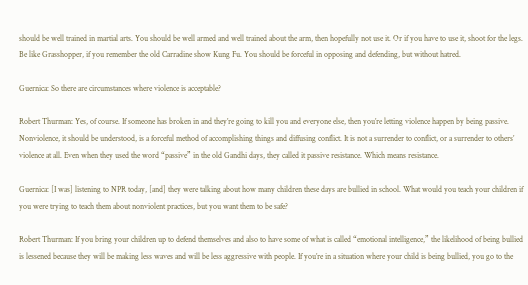should be well trained in martial arts. You should be well armed and well trained about the arm, then hopefully not use it. Or if you have to use it, shoot for the legs. Be like Grasshopper, if you remember the old Carradine show Kung Fu. You should be forceful in opposing and defending, but without hatred.

Guernica: So there are circumstances where violence is acceptable?

Robert Thurman: Yes, of course. If someone has broken in and they’re going to kill you and everyone else, then you’re letting violence happen by being passive. Nonviolence, it should be understood, is a forceful method of accomplishing things and diffusing conflict. It is not a surrender to conflict, or a surrender to others’ violence at all. Even when they used the word “passive” in the old Gandhi days, they called it passive resistance. Which means resistance.

Guernica: [I was] listening to NPR today, [and] they were talking about how many children these days are bullied in school. What would you teach your children if you were trying to teach them about nonviolent practices, but you want them to be safe?

Robert Thurman: If you bring your children up to defend themselves and also to have some of what is called “emotional intelligence,” the likelihood of being bullied is lessened because they will be making less waves and will be less aggressive with people. If you’re in a situation where your child is being bullied, you go to the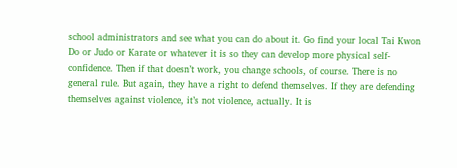school administrators and see what you can do about it. Go find your local Tai Kwon Do or Judo or Karate or whatever it is so they can develop more physical self-confidence. Then if that doesn’t work, you change schools, of course. There is no general rule. But again, they have a right to defend themselves. If they are defending themselves against violence, it’s not violence, actually. It is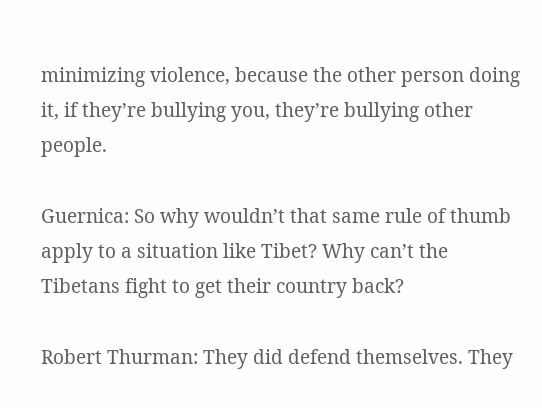minimizing violence, because the other person doing it, if they’re bullying you, they’re bullying other people.

Guernica: So why wouldn’t that same rule of thumb apply to a situation like Tibet? Why can’t the Tibetans fight to get their country back?

Robert Thurman: They did defend themselves. They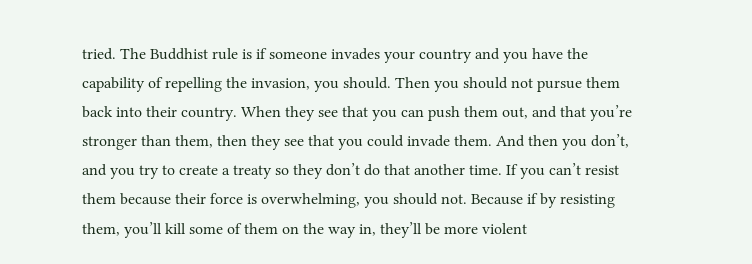tried. The Buddhist rule is if someone invades your country and you have the capability of repelling the invasion, you should. Then you should not pursue them back into their country. When they see that you can push them out, and that you’re stronger than them, then they see that you could invade them. And then you don’t, and you try to create a treaty so they don’t do that another time. If you can’t resist them because their force is overwhelming, you should not. Because if by resisting them, you’ll kill some of them on the way in, they’ll be more violent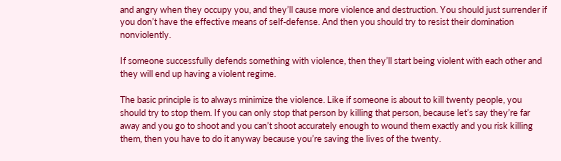and angry when they occupy you, and they’ll cause more violence and destruction. You should just surrender if you don’t have the effective means of self-defense. And then you should try to resist their domination nonviolently.

If someone successfully defends something with violence, then they’ll start being violent with each other and they will end up having a violent regime.

The basic principle is to always minimize the violence. Like if someone is about to kill twenty people, you should try to stop them. If you can only stop that person by killing that person, because let’s say they’re far away and you go to shoot and you can’t shoot accurately enough to wound them exactly and you risk killing them, then you have to do it anyway because you’re saving the lives of the twenty.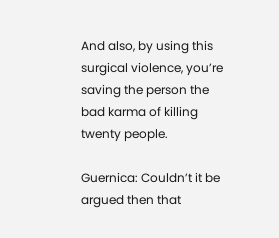And also, by using this surgical violence, you’re saving the person the bad karma of killing twenty people.

Guernica: Couldn’t it be argued then that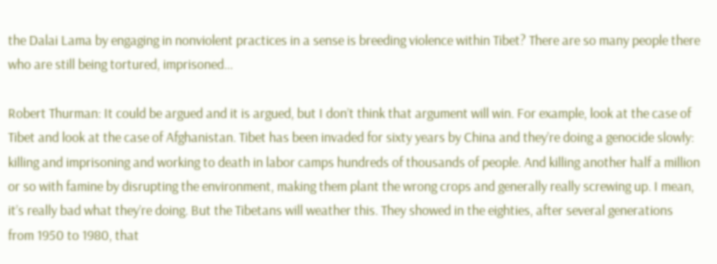the Dalai Lama by engaging in nonviolent practices in a sense is breeding violence within Tibet? There are so many people there who are still being tortured, imprisoned…

Robert Thurman: It could be argued and it is argued, but I don’t think that argument will win. For example, look at the case of Tibet and look at the case of Afghanistan. Tibet has been invaded for sixty years by China and they’re doing a genocide slowly: killing and imprisoning and working to death in labor camps hundreds of thousands of people. And killing another half a million or so with famine by disrupting the environment, making them plant the wrong crops and generally really screwing up. I mean, it’s really bad what they’re doing. But the Tibetans will weather this. They showed in the eighties, after several generations from 1950 to 1980, that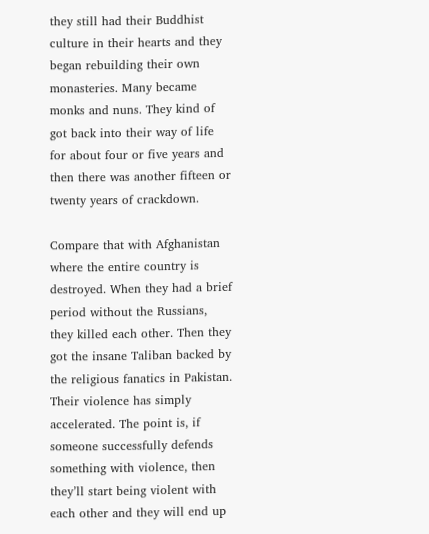they still had their Buddhist culture in their hearts and they began rebuilding their own monasteries. Many became monks and nuns. They kind of got back into their way of life for about four or five years and then there was another fifteen or twenty years of crackdown.

Compare that with Afghanistan where the entire country is destroyed. When they had a brief period without the Russians, they killed each other. Then they got the insane Taliban backed by the religious fanatics in Pakistan. Their violence has simply accelerated. The point is, if someone successfully defends something with violence, then they’ll start being violent with each other and they will end up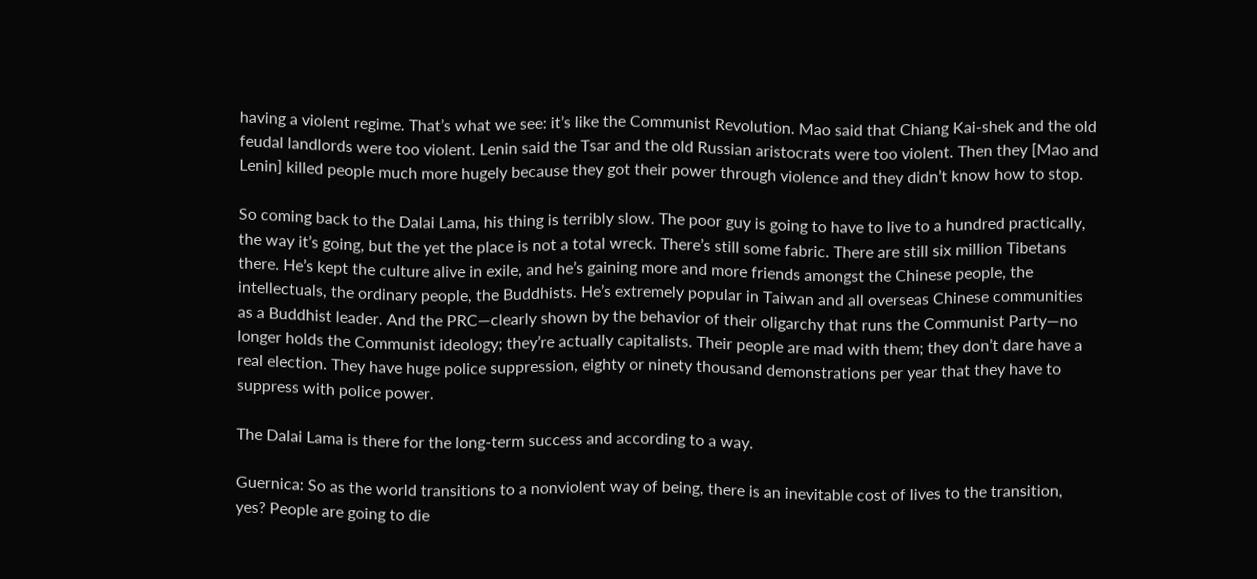having a violent regime. That’s what we see: it’s like the Communist Revolution. Mao said that Chiang Kai-shek and the old feudal landlords were too violent. Lenin said the Tsar and the old Russian aristocrats were too violent. Then they [Mao and Lenin] killed people much more hugely because they got their power through violence and they didn’t know how to stop.

So coming back to the Dalai Lama, his thing is terribly slow. The poor guy is going to have to live to a hundred practically, the way it’s going, but the yet the place is not a total wreck. There’s still some fabric. There are still six million Tibetans there. He’s kept the culture alive in exile, and he’s gaining more and more friends amongst the Chinese people, the intellectuals, the ordinary people, the Buddhists. He’s extremely popular in Taiwan and all overseas Chinese communities as a Buddhist leader. And the PRC—clearly shown by the behavior of their oligarchy that runs the Communist Party—no longer holds the Communist ideology; they’re actually capitalists. Their people are mad with them; they don’t dare have a real election. They have huge police suppression, eighty or ninety thousand demonstrations per year that they have to suppress with police power.

The Dalai Lama is there for the long-term success and according to a way.

Guernica: So as the world transitions to a nonviolent way of being, there is an inevitable cost of lives to the transition, yes? People are going to die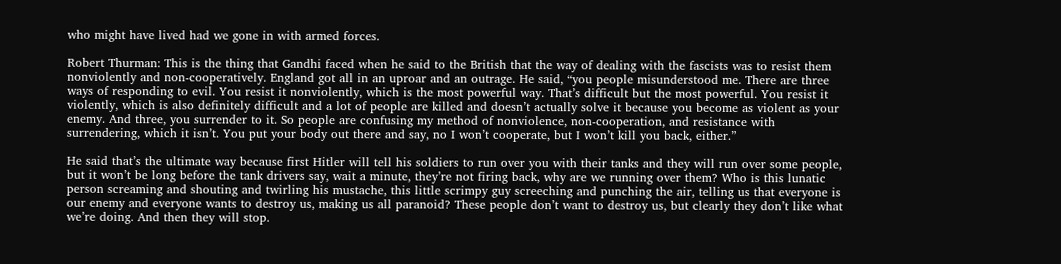who might have lived had we gone in with armed forces.

Robert Thurman: This is the thing that Gandhi faced when he said to the British that the way of dealing with the fascists was to resist them nonviolently and non-cooperatively. England got all in an uproar and an outrage. He said, “you people misunderstood me. There are three ways of responding to evil. You resist it nonviolently, which is the most powerful way. That’s difficult but the most powerful. You resist it violently, which is also definitely difficult and a lot of people are killed and doesn’t actually solve it because you become as violent as your enemy. And three, you surrender to it. So people are confusing my method of nonviolence, non-cooperation, and resistance with surrendering, which it isn’t. You put your body out there and say, no I won’t cooperate, but I won’t kill you back, either.”

He said that’s the ultimate way because first Hitler will tell his soldiers to run over you with their tanks and they will run over some people, but it won’t be long before the tank drivers say, wait a minute, they’re not firing back, why are we running over them? Who is this lunatic person screaming and shouting and twirling his mustache, this little scrimpy guy screeching and punching the air, telling us that everyone is our enemy and everyone wants to destroy us, making us all paranoid? These people don’t want to destroy us, but clearly they don’t like what we’re doing. And then they will stop.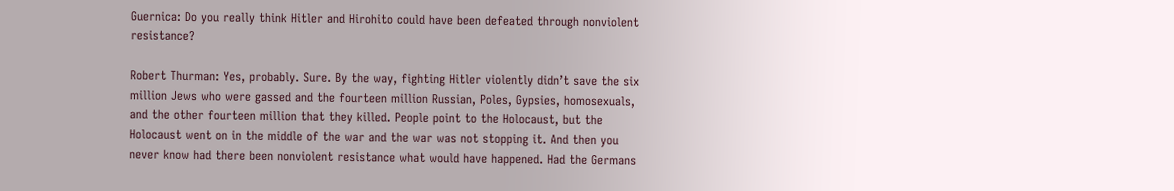Guernica: Do you really think Hitler and Hirohito could have been defeated through nonviolent resistance?

Robert Thurman: Yes, probably. Sure. By the way, fighting Hitler violently didn’t save the six million Jews who were gassed and the fourteen million Russian, Poles, Gypsies, homosexuals, and the other fourteen million that they killed. People point to the Holocaust, but the Holocaust went on in the middle of the war and the war was not stopping it. And then you never know had there been nonviolent resistance what would have happened. Had the Germans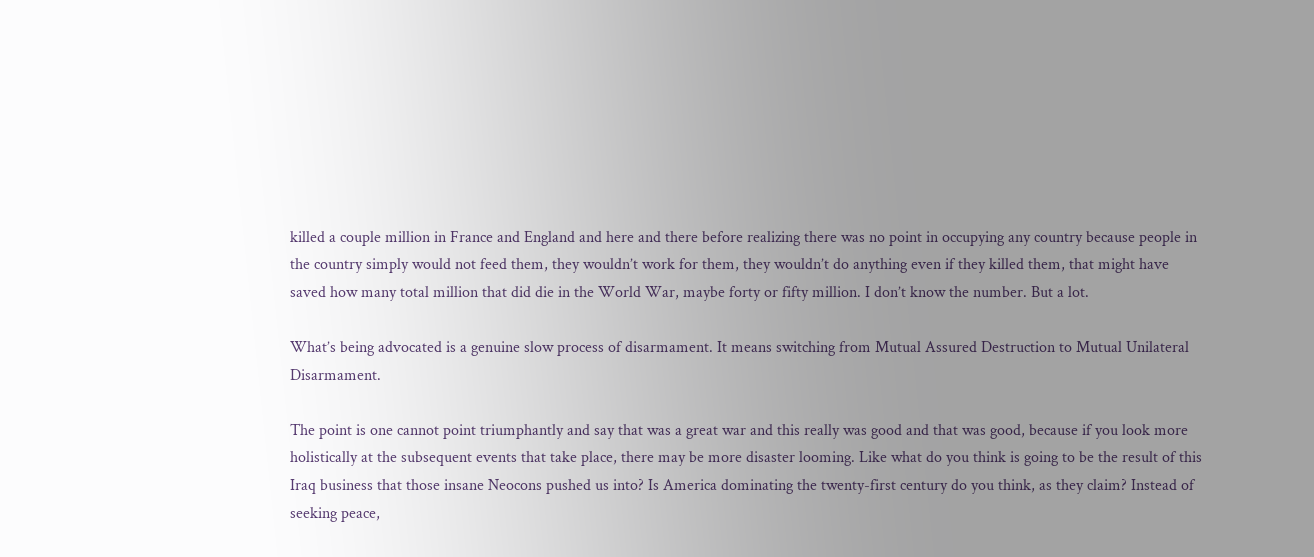killed a couple million in France and England and here and there before realizing there was no point in occupying any country because people in the country simply would not feed them, they wouldn’t work for them, they wouldn’t do anything even if they killed them, that might have saved how many total million that did die in the World War, maybe forty or fifty million. I don’t know the number. But a lot.

What’s being advocated is a genuine slow process of disarmament. It means switching from Mutual Assured Destruction to Mutual Unilateral Disarmament.

The point is one cannot point triumphantly and say that was a great war and this really was good and that was good, because if you look more holistically at the subsequent events that take place, there may be more disaster looming. Like what do you think is going to be the result of this Iraq business that those insane Neocons pushed us into? Is America dominating the twenty-first century do you think, as they claim? Instead of seeking peace,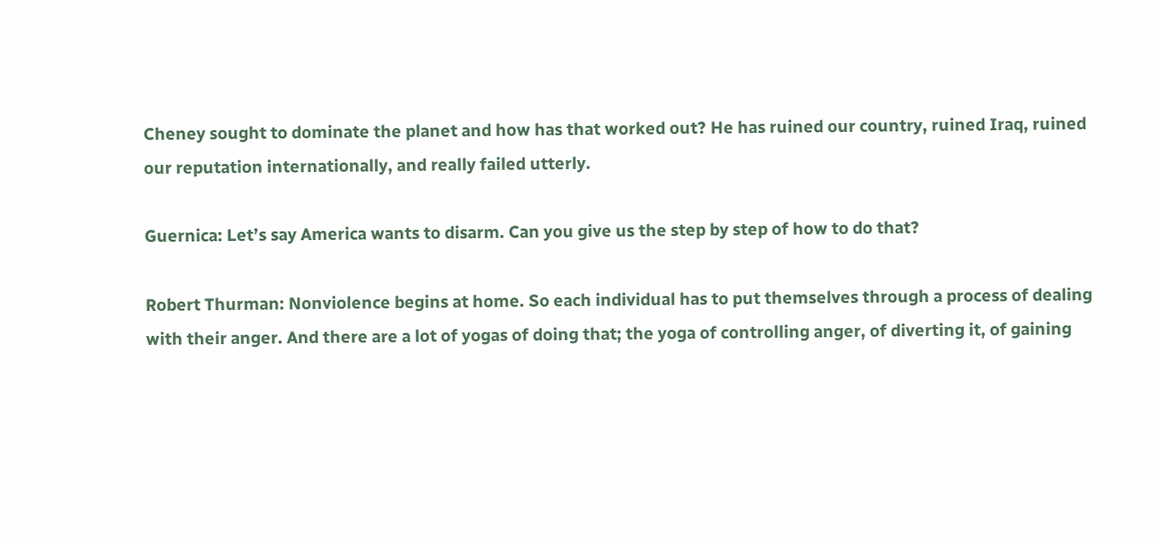Cheney sought to dominate the planet and how has that worked out? He has ruined our country, ruined Iraq, ruined our reputation internationally, and really failed utterly.

Guernica: Let’s say America wants to disarm. Can you give us the step by step of how to do that?

Robert Thurman: Nonviolence begins at home. So each individual has to put themselves through a process of dealing with their anger. And there are a lot of yogas of doing that; the yoga of controlling anger, of diverting it, of gaining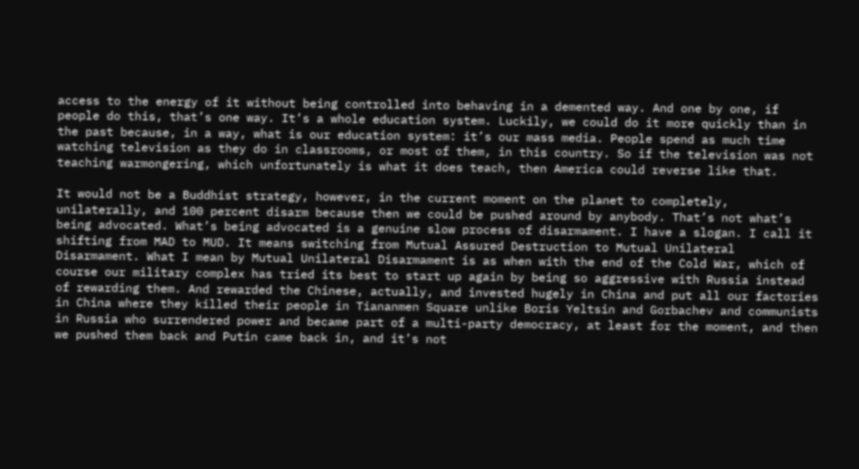access to the energy of it without being controlled into behaving in a demented way. And one by one, if people do this, that’s one way. It’s a whole education system. Luckily, we could do it more quickly than in the past because, in a way, what is our education system: it’s our mass media. People spend as much time watching television as they do in classrooms, or most of them, in this country. So if the television was not teaching warmongering, which unfortunately is what it does teach, then America could reverse like that.

It would not be a Buddhist strategy, however, in the current moment on the planet to completely, unilaterally, and 100 percent disarm because then we could be pushed around by anybody. That’s not what’s being advocated. What’s being advocated is a genuine slow process of disarmament. I have a slogan. I call it shifting from MAD to MUD. It means switching from Mutual Assured Destruction to Mutual Unilateral Disarmament. What I mean by Mutual Unilateral Disarmament is as when with the end of the Cold War, which of course our military complex has tried its best to start up again by being so aggressive with Russia instead of rewarding them. And rewarded the Chinese, actually, and invested hugely in China and put all our factories in China where they killed their people in Tiananmen Square unlike Boris Yeltsin and Gorbachev and communists in Russia who surrendered power and became part of a multi-party democracy, at least for the moment, and then we pushed them back and Putin came back in, and it’s not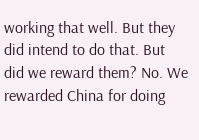working that well. But they did intend to do that. But did we reward them? No. We rewarded China for doing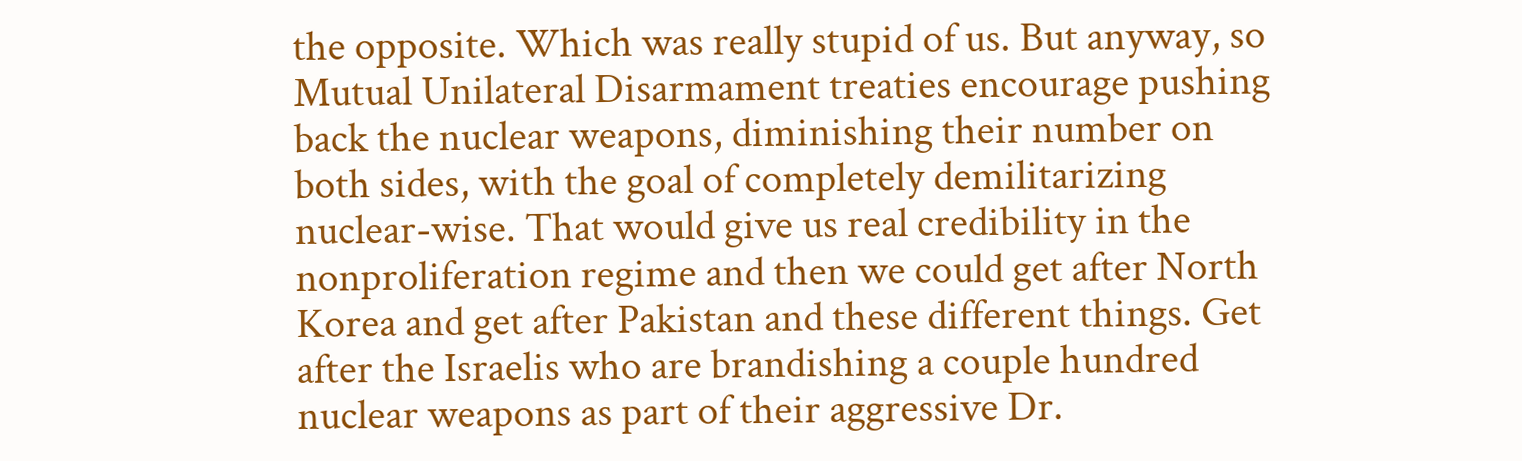the opposite. Which was really stupid of us. But anyway, so Mutual Unilateral Disarmament treaties encourage pushing back the nuclear weapons, diminishing their number on both sides, with the goal of completely demilitarizing nuclear-wise. That would give us real credibility in the nonproliferation regime and then we could get after North Korea and get after Pakistan and these different things. Get after the Israelis who are brandishing a couple hundred nuclear weapons as part of their aggressive Dr.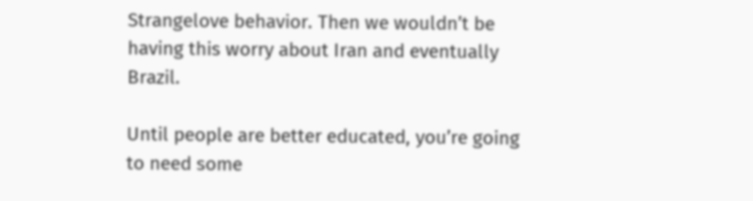Strangelove behavior. Then we wouldn’t be having this worry about Iran and eventually Brazil.

Until people are better educated, you’re going to need some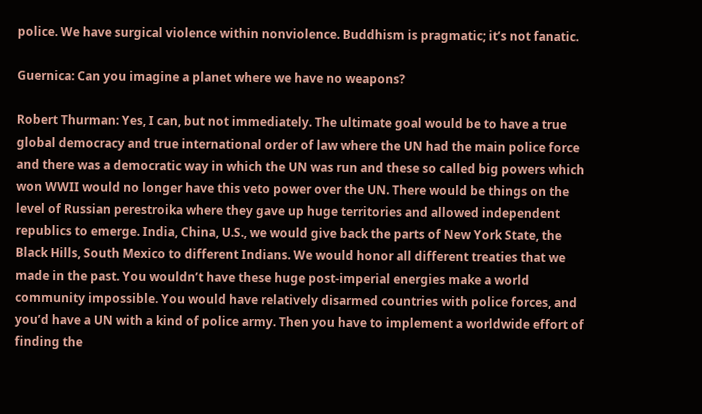police. We have surgical violence within nonviolence. Buddhism is pragmatic; it’s not fanatic.

Guernica: Can you imagine a planet where we have no weapons?

Robert Thurman: Yes, I can, but not immediately. The ultimate goal would be to have a true global democracy and true international order of law where the UN had the main police force and there was a democratic way in which the UN was run and these so called big powers which won WWII would no longer have this veto power over the UN. There would be things on the level of Russian perestroika where they gave up huge territories and allowed independent republics to emerge. India, China, U.S., we would give back the parts of New York State, the Black Hills, South Mexico to different Indians. We would honor all different treaties that we made in the past. You wouldn’t have these huge post-imperial energies make a world community impossible. You would have relatively disarmed countries with police forces, and you’d have a UN with a kind of police army. Then you have to implement a worldwide effort of finding the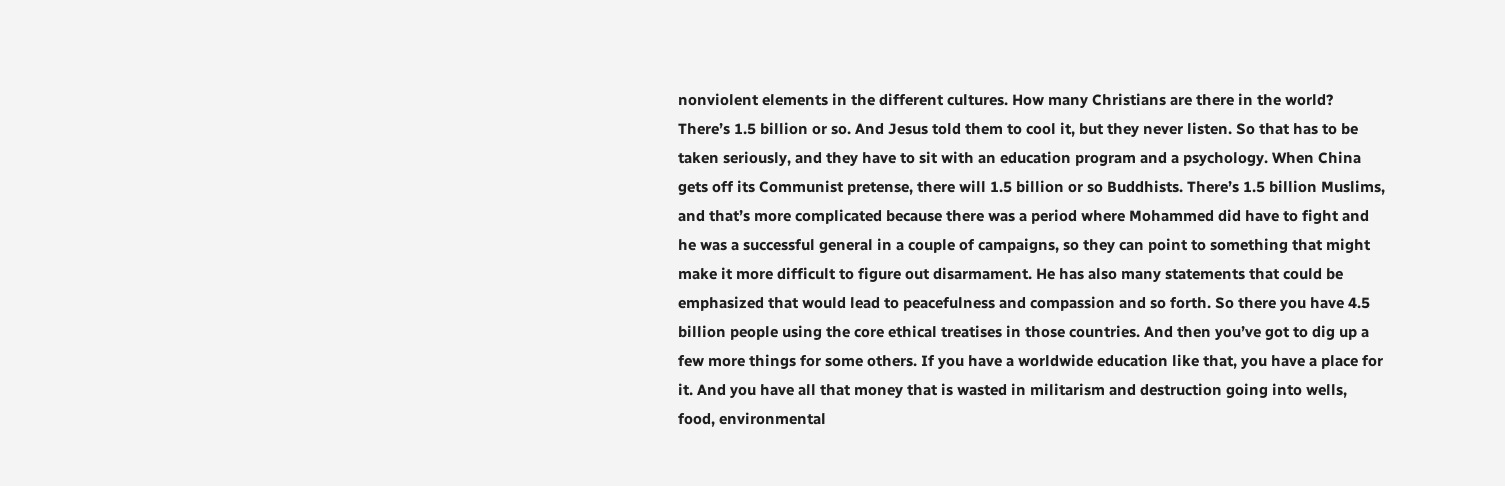nonviolent elements in the different cultures. How many Christians are there in the world? There’s 1.5 billion or so. And Jesus told them to cool it, but they never listen. So that has to be taken seriously, and they have to sit with an education program and a psychology. When China gets off its Communist pretense, there will 1.5 billion or so Buddhists. There’s 1.5 billion Muslims, and that’s more complicated because there was a period where Mohammed did have to fight and he was a successful general in a couple of campaigns, so they can point to something that might make it more difficult to figure out disarmament. He has also many statements that could be emphasized that would lead to peacefulness and compassion and so forth. So there you have 4.5 billion people using the core ethical treatises in those countries. And then you’ve got to dig up a few more things for some others. If you have a worldwide education like that, you have a place for it. And you have all that money that is wasted in militarism and destruction going into wells, food, environmental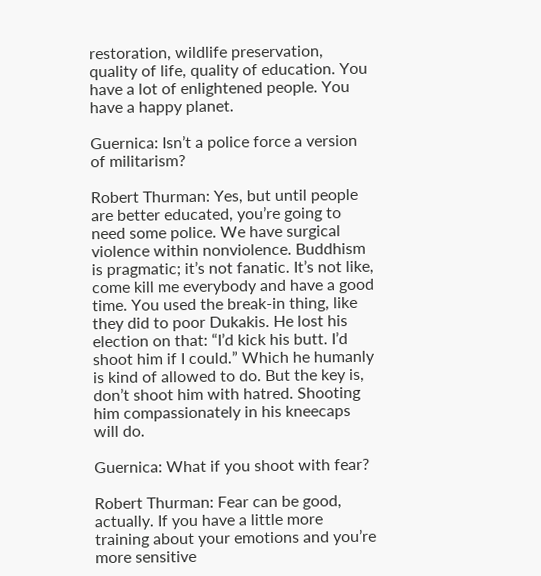restoration, wildlife preservation, quality of life, quality of education. You have a lot of enlightened people. You have a happy planet.

Guernica: Isn’t a police force a version of militarism?

Robert Thurman: Yes, but until people are better educated, you’re going to need some police. We have surgical violence within nonviolence. Buddhism is pragmatic; it’s not fanatic. It’s not like, come kill me everybody and have a good time. You used the break-in thing, like they did to poor Dukakis. He lost his election on that: “I’d kick his butt. I’d shoot him if I could.” Which he humanly is kind of allowed to do. But the key is, don’t shoot him with hatred. Shooting him compassionately in his kneecaps will do.

Guernica: What if you shoot with fear?

Robert Thurman: Fear can be good, actually. If you have a little more training about your emotions and you’re more sensitive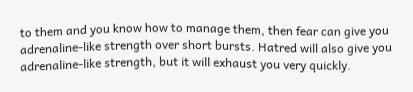to them and you know how to manage them, then fear can give you adrenaline-like strength over short bursts. Hatred will also give you adrenaline-like strength, but it will exhaust you very quickly.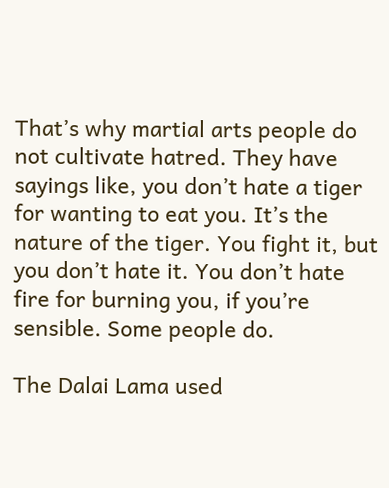That’s why martial arts people do not cultivate hatred. They have sayings like, you don’t hate a tiger for wanting to eat you. It’s the nature of the tiger. You fight it, but you don’t hate it. You don’t hate fire for burning you, if you’re sensible. Some people do.

The Dalai Lama used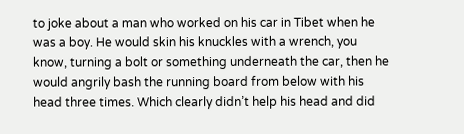to joke about a man who worked on his car in Tibet when he was a boy. He would skin his knuckles with a wrench, you know, turning a bolt or something underneath the car, then he would angrily bash the running board from below with his head three times. Which clearly didn’t help his head and did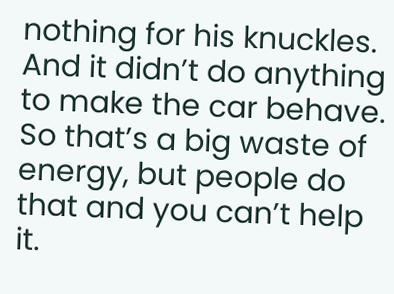nothing for his knuckles. And it didn’t do anything to make the car behave. So that’s a big waste of energy, but people do that and you can’t help it.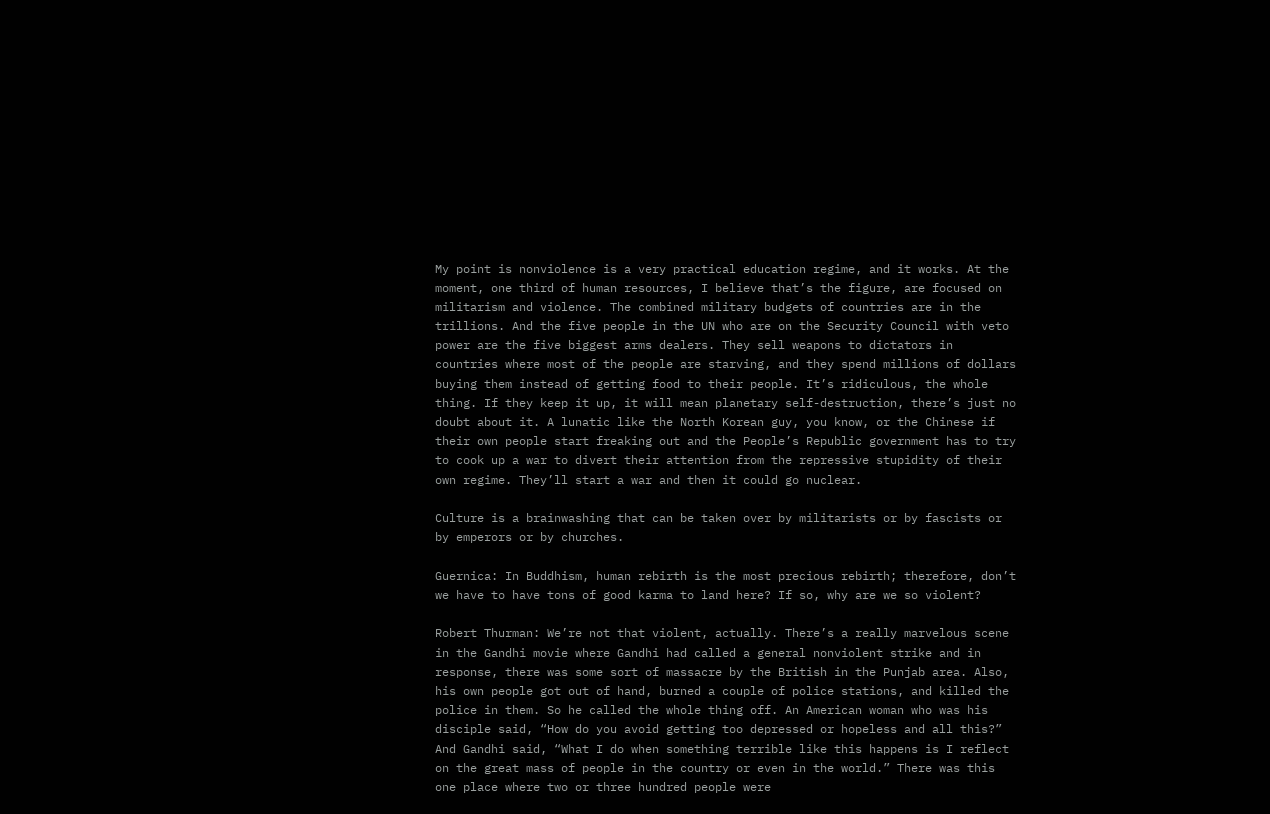My point is nonviolence is a very practical education regime, and it works. At the moment, one third of human resources, I believe that’s the figure, are focused on militarism and violence. The combined military budgets of countries are in the trillions. And the five people in the UN who are on the Security Council with veto power are the five biggest arms dealers. They sell weapons to dictators in countries where most of the people are starving, and they spend millions of dollars buying them instead of getting food to their people. It’s ridiculous, the whole thing. If they keep it up, it will mean planetary self-destruction, there’s just no doubt about it. A lunatic like the North Korean guy, you know, or the Chinese if their own people start freaking out and the People’s Republic government has to try to cook up a war to divert their attention from the repressive stupidity of their own regime. They’ll start a war and then it could go nuclear.

Culture is a brainwashing that can be taken over by militarists or by fascists or by emperors or by churches.

Guernica: In Buddhism, human rebirth is the most precious rebirth; therefore, don’t we have to have tons of good karma to land here? If so, why are we so violent?

Robert Thurman: We’re not that violent, actually. There’s a really marvelous scene in the Gandhi movie where Gandhi had called a general nonviolent strike and in response, there was some sort of massacre by the British in the Punjab area. Also, his own people got out of hand, burned a couple of police stations, and killed the police in them. So he called the whole thing off. An American woman who was his disciple said, “How do you avoid getting too depressed or hopeless and all this?” And Gandhi said, “What I do when something terrible like this happens is I reflect on the great mass of people in the country or even in the world.” There was this one place where two or three hundred people were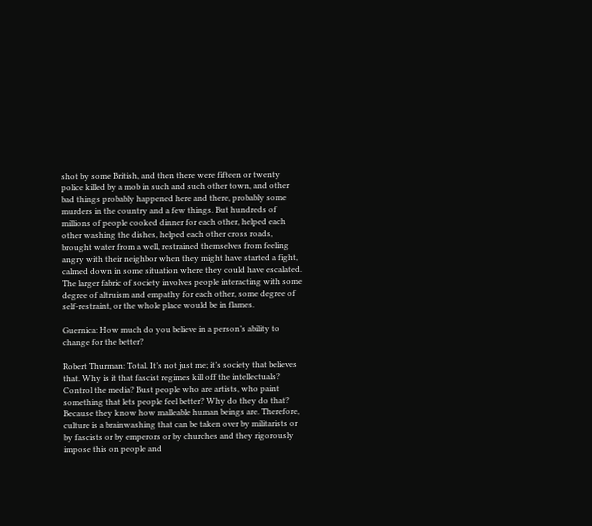shot by some British, and then there were fifteen or twenty police killed by a mob in such and such other town, and other bad things probably happened here and there, probably some murders in the country and a few things. But hundreds of millions of people cooked dinner for each other, helped each other washing the dishes, helped each other cross roads, brought water from a well, restrained themselves from feeling angry with their neighbor when they might have started a fight, calmed down in some situation where they could have escalated. The larger fabric of society involves people interacting with some degree of altruism and empathy for each other, some degree of self-restraint, or the whole place would be in flames.

Guernica: How much do you believe in a person’s ability to change for the better?

Robert Thurman: Total. It’s not just me; it’s society that believes that. Why is it that fascist regimes kill off the intellectuals? Control the media? Bust people who are artists, who paint something that lets people feel better? Why do they do that? Because they know how malleable human beings are. Therefore, culture is a brainwashing that can be taken over by militarists or by fascists or by emperors or by churches and they rigorously impose this on people and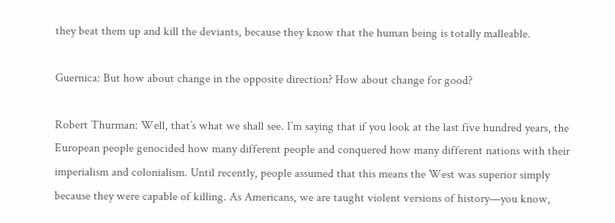they beat them up and kill the deviants, because they know that the human being is totally malleable.

Guernica: But how about change in the opposite direction? How about change for good?

Robert Thurman: Well, that’s what we shall see. I’m saying that if you look at the last five hundred years, the European people genocided how many different people and conquered how many different nations with their imperialism and colonialism. Until recently, people assumed that this means the West was superior simply because they were capable of killing. As Americans, we are taught violent versions of history—you know,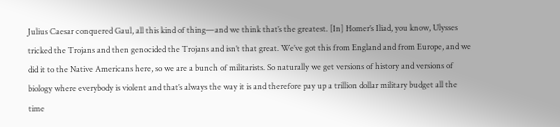Julius Caesar conquered Gaul, all this kind of thing—and we think that’s the greatest. [In] Homer’s Iliad, you know, Ulysses tricked the Trojans and then genocided the Trojans and isn’t that great. We’ve got this from England and from Europe, and we did it to the Native Americans here, so we are a bunch of militarists. So naturally we get versions of history and versions of biology where everybody is violent and that’s always the way it is and therefore pay up a trillion dollar military budget all the time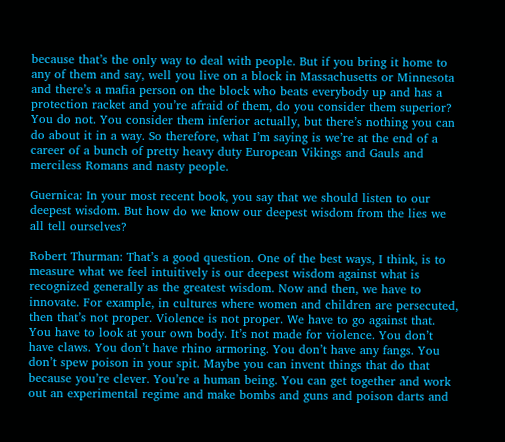because that’s the only way to deal with people. But if you bring it home to any of them and say, well you live on a block in Massachusetts or Minnesota and there’s a mafia person on the block who beats everybody up and has a protection racket and you’re afraid of them, do you consider them superior? You do not. You consider them inferior actually, but there’s nothing you can do about it in a way. So therefore, what I’m saying is we’re at the end of a career of a bunch of pretty heavy duty European Vikings and Gauls and merciless Romans and nasty people.

Guernica: In your most recent book, you say that we should listen to our deepest wisdom. But how do we know our deepest wisdom from the lies we all tell ourselves?

Robert Thurman: That’s a good question. One of the best ways, I think, is to measure what we feel intuitively is our deepest wisdom against what is recognized generally as the greatest wisdom. Now and then, we have to innovate. For example, in cultures where women and children are persecuted, then that’s not proper. Violence is not proper. We have to go against that. You have to look at your own body. It’s not made for violence. You don’t have claws. You don’t have rhino armoring. You don’t have any fangs. You don’t spew poison in your spit. Maybe you can invent things that do that because you’re clever. You’re a human being. You can get together and work out an experimental regime and make bombs and guns and poison darts and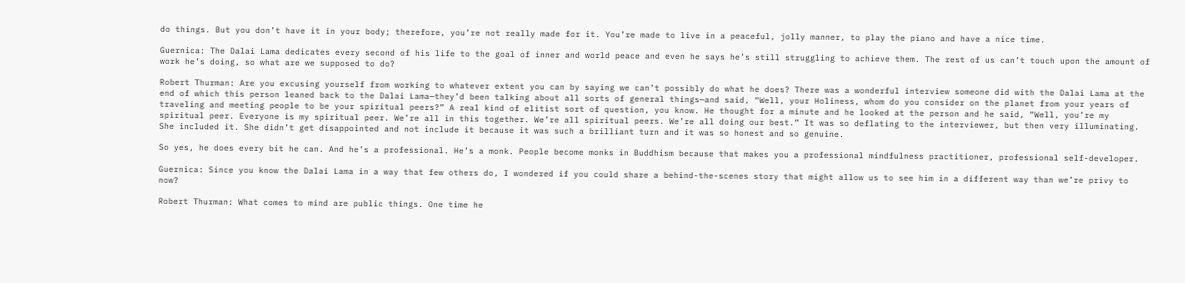do things. But you don’t have it in your body; therefore, you’re not really made for it. You’re made to live in a peaceful, jolly manner, to play the piano and have a nice time.

Guernica: The Dalai Lama dedicates every second of his life to the goal of inner and world peace and even he says he’s still struggling to achieve them. The rest of us can’t touch upon the amount of work he’s doing, so what are we supposed to do?

Robert Thurman: Are you excusing yourself from working to whatever extent you can by saying we can’t possibly do what he does? There was a wonderful interview someone did with the Dalai Lama at the end of which this person leaned back to the Dalai Lama—they’d been talking about all sorts of general things—and said, “Well, your Holiness, whom do you consider on the planet from your years of traveling and meeting people to be your spiritual peers?” A real kind of elitist sort of question, you know. He thought for a minute and he looked at the person and he said, “Well, you’re my spiritual peer. Everyone is my spiritual peer. We’re all in this together. We’re all spiritual peers. We’re all doing our best.” It was so deflating to the interviewer, but then very illuminating. She included it. She didn’t get disappointed and not include it because it was such a brilliant turn and it was so honest and so genuine.

So yes, he does every bit he can. And he’s a professional. He’s a monk. People become monks in Buddhism because that makes you a professional mindfulness practitioner, professional self-developer.

Guernica: Since you know the Dalai Lama in a way that few others do, I wondered if you could share a behind-the-scenes story that might allow us to see him in a different way than we’re privy to now?

Robert Thurman: What comes to mind are public things. One time he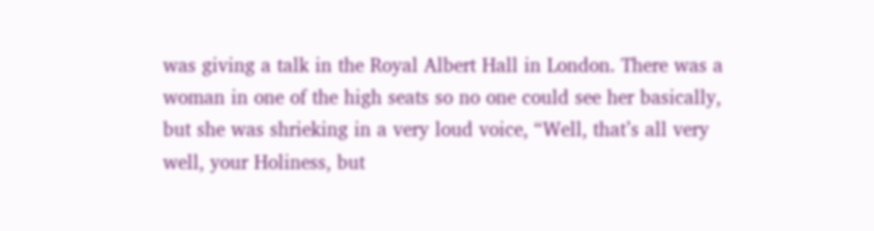was giving a talk in the Royal Albert Hall in London. There was a woman in one of the high seats so no one could see her basically, but she was shrieking in a very loud voice, “Well, that’s all very well, your Holiness, but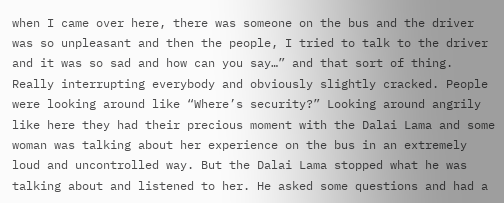when I came over here, there was someone on the bus and the driver was so unpleasant and then the people, I tried to talk to the driver and it was so sad and how can you say…” and that sort of thing. Really interrupting everybody and obviously slightly cracked. People were looking around like “Where’s security?” Looking around angrily like here they had their precious moment with the Dalai Lama and some woman was talking about her experience on the bus in an extremely loud and uncontrolled way. But the Dalai Lama stopped what he was talking about and listened to her. He asked some questions and had a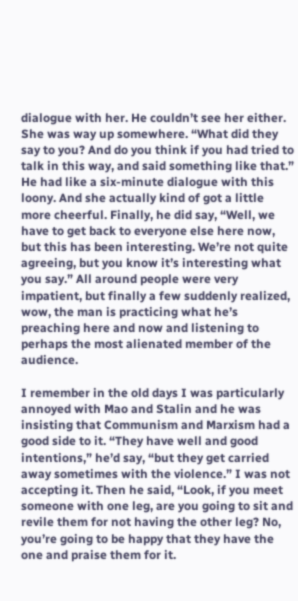dialogue with her. He couldn’t see her either. She was way up somewhere. “What did they say to you? And do you think if you had tried to talk in this way, and said something like that.” He had like a six-minute dialogue with this loony. And she actually kind of got a little more cheerful. Finally, he did say, “Well, we have to get back to everyone else here now, but this has been interesting. We’re not quite agreeing, but you know it’s interesting what you say.” All around people were very impatient, but finally a few suddenly realized, wow, the man is practicing what he’s preaching here and now and listening to perhaps the most alienated member of the audience.

I remember in the old days I was particularly annoyed with Mao and Stalin and he was insisting that Communism and Marxism had a good side to it. “They have well and good intentions,” he’d say, “but they get carried away sometimes with the violence.” I was not accepting it. Then he said, “Look, if you meet someone with one leg, are you going to sit and revile them for not having the other leg? No, you’re going to be happy that they have the one and praise them for it.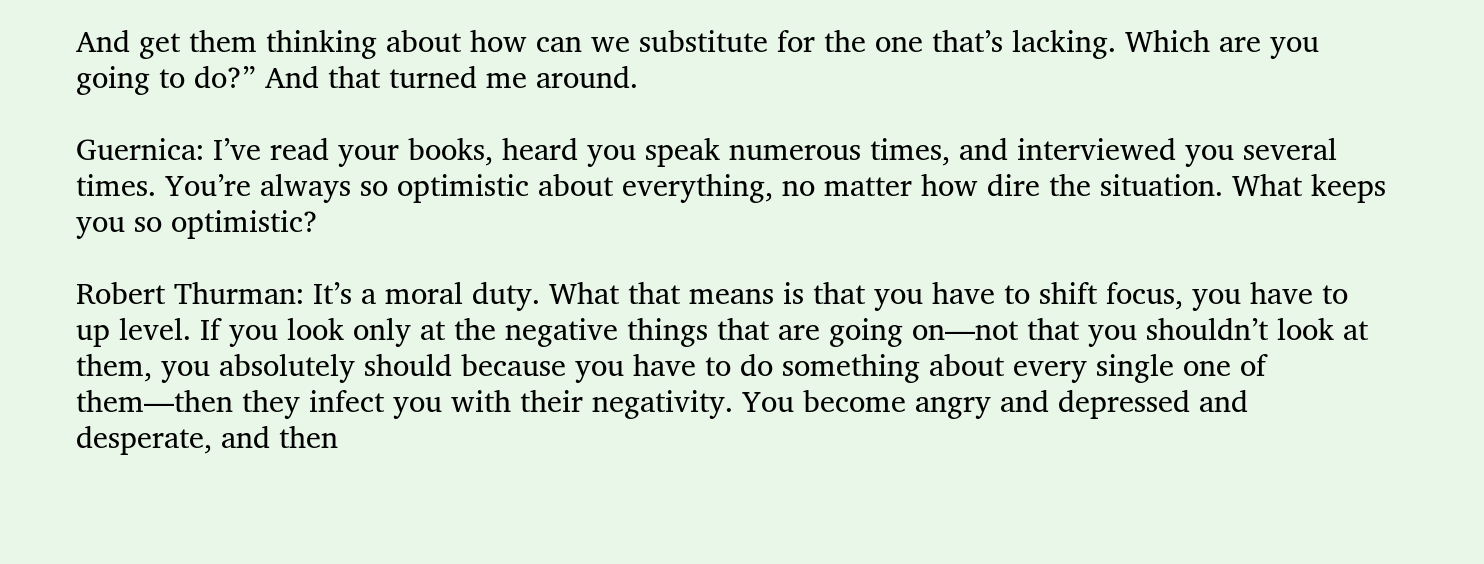And get them thinking about how can we substitute for the one that’s lacking. Which are you going to do?” And that turned me around.

Guernica: I’ve read your books, heard you speak numerous times, and interviewed you several times. You’re always so optimistic about everything, no matter how dire the situation. What keeps you so optimistic?

Robert Thurman: It’s a moral duty. What that means is that you have to shift focus, you have to up level. If you look only at the negative things that are going on—not that you shouldn’t look at them, you absolutely should because you have to do something about every single one of them—then they infect you with their negativity. You become angry and depressed and desperate, and then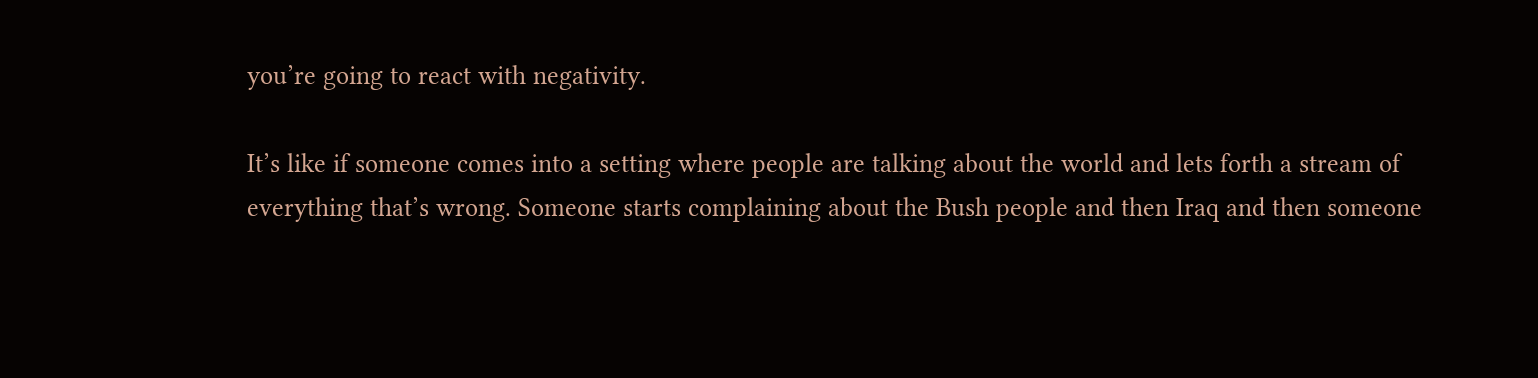you’re going to react with negativity.

It’s like if someone comes into a setting where people are talking about the world and lets forth a stream of everything that’s wrong. Someone starts complaining about the Bush people and then Iraq and then someone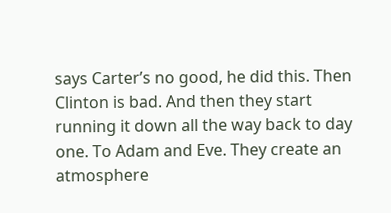says Carter’s no good, he did this. Then Clinton is bad. And then they start running it down all the way back to day one. To Adam and Eve. They create an atmosphere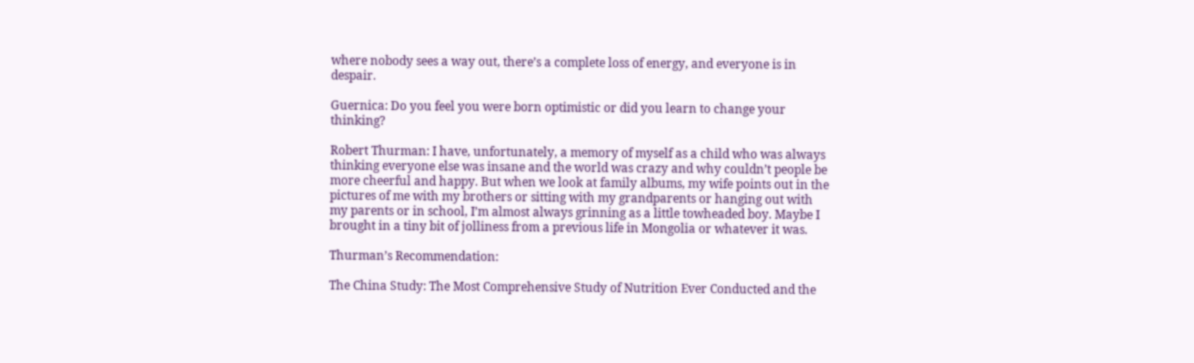where nobody sees a way out, there’s a complete loss of energy, and everyone is in despair.

Guernica: Do you feel you were born optimistic or did you learn to change your thinking?

Robert Thurman: I have, unfortunately, a memory of myself as a child who was always thinking everyone else was insane and the world was crazy and why couldn’t people be more cheerful and happy. But when we look at family albums, my wife points out in the pictures of me with my brothers or sitting with my grandparents or hanging out with my parents or in school, I’m almost always grinning as a little towheaded boy. Maybe I brought in a tiny bit of jolliness from a previous life in Mongolia or whatever it was.

Thurman’s Recommendation:

The China Study: The Most Comprehensive Study of Nutrition Ever Conducted and the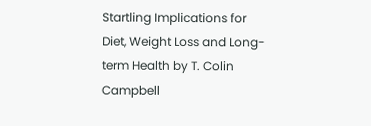Startling Implications for Diet, Weight Loss and Long-term Health by T. Colin Campbell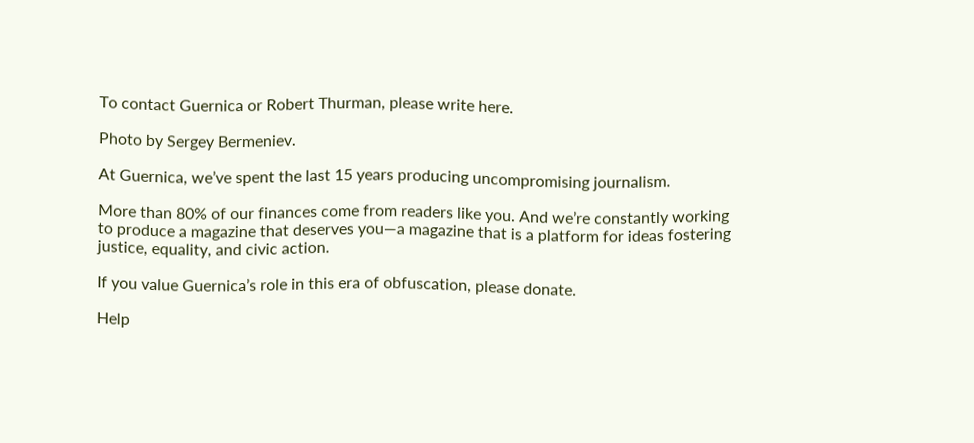To contact Guernica or Robert Thurman, please write here.

Photo by Sergey Bermeniev.

At Guernica, we’ve spent the last 15 years producing uncompromising journalism.

More than 80% of our finances come from readers like you. And we’re constantly working to produce a magazine that deserves you—a magazine that is a platform for ideas fostering justice, equality, and civic action.

If you value Guernica’s role in this era of obfuscation, please donate.

Help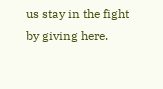us stay in the fight by giving here.